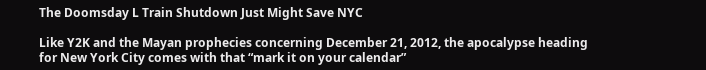The Doomsday L Train Shutdown Just Might Save NYC

Like Y2K and the Mayan prophecies concerning December 21, 2012, the apocalypse heading for New York City comes with that “mark it on your calendar”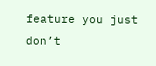feature you just don’t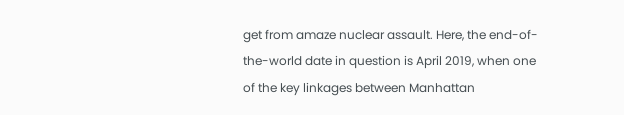get from amaze nuclear assault. Here, the end-of-the-world date in question is April 2019, when one of the key linkages between Manhattan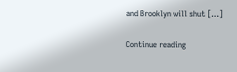and Brooklyn will shut […]

Continue reading